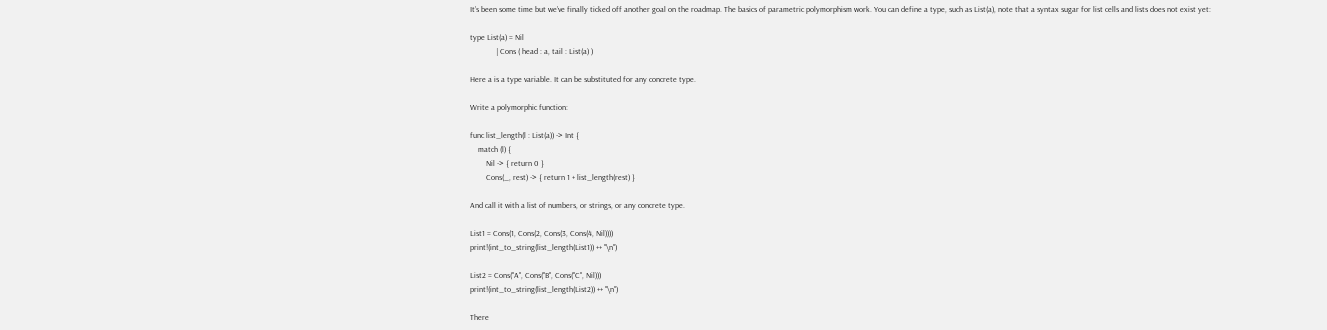It’s been some time but we’ve finally ticked off another goal on the roadmap. The basics of parametric polymorphism work. You can define a type, such as List(a), note that a syntax sugar for list cells and lists does not exist yet:

type List(a) = Nil
             | Cons ( head : a, tail : List(a) )

Here a is a type variable. It can be substituted for any concrete type.

Write a polymorphic function:

func list_length(l : List(a)) -> Int {
    match (l) {
        Nil -> { return 0 }
        Cons(_, rest) -> { return 1 + list_length(rest) }

And call it with a list of numbers, or strings, or any concrete type.

List1 = Cons(1, Cons(2, Cons(3, Cons(4, Nil))))
print!(int_to_string(list_length(List1)) ++ "\n")

List2 = Cons("A", Cons("B", Cons("C", Nil)))
print!(int_to_string(list_length(List2)) ++ "\n")

There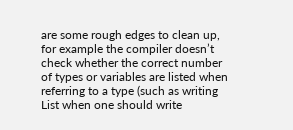are some rough edges to clean up, for example the compiler doesn’t check whether the correct number of types or variables are listed when referring to a type (such as writing List when one should write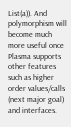List(a)). And polymorphism will become much more useful once Plasma supports other features such as higher order values/calls (next major goal) and interfaces.